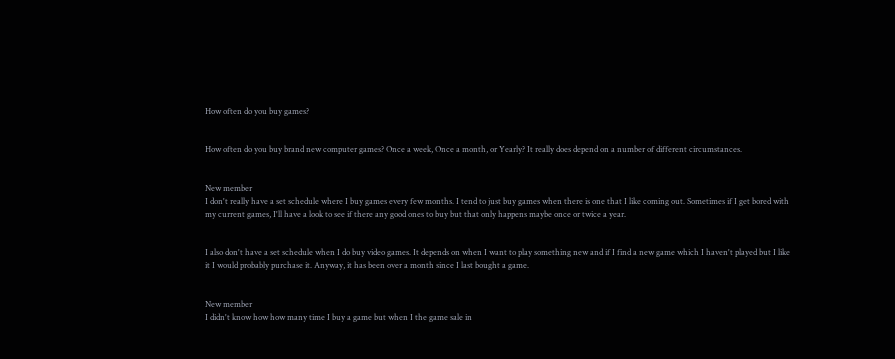How often do you buy games?


How often do you buy brand new computer games? Once a week, Once a month, or Yearly? It really does depend on a number of different circumstances.


New member
I don't really have a set schedule where I buy games every few months. I tend to just buy games when there is one that I like coming out. Sometimes if I get bored with my current games, I'll have a look to see if there any good ones to buy but that only happens maybe once or twice a year.


I also don't have a set schedule when I do buy video games. It depends on when I want to play something new and if I find a new game which I haven't played but I like it I would probably purchase it. Anyway, it has been over a month since I last bought a game.


New member
I didn't know how how many time I buy a game but when I the game sale in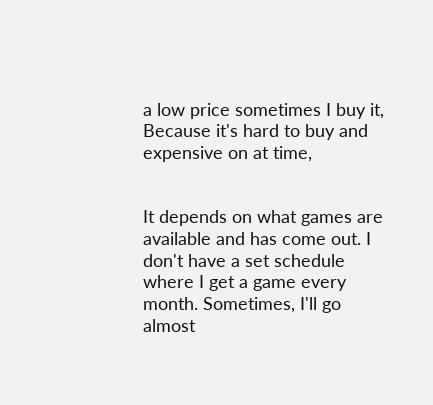a low price sometimes I buy it, Because it's hard to buy and expensive on at time,


It depends on what games are available and has come out. I don't have a set schedule where I get a game every month. Sometimes, I'll go almost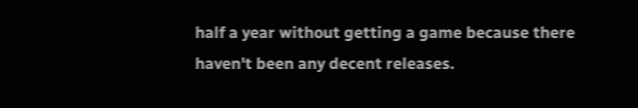half a year without getting a game because there haven't been any decent releases.